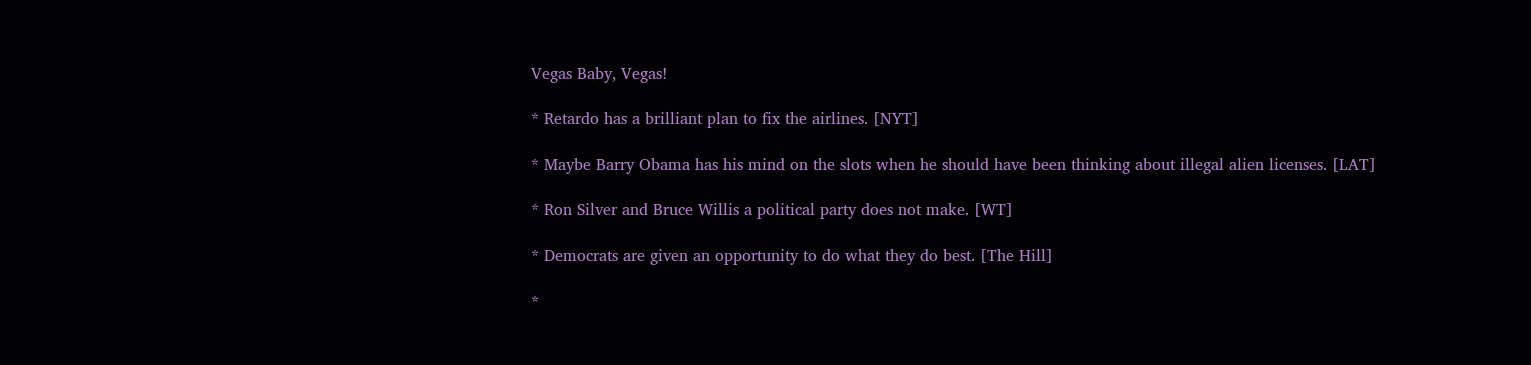Vegas Baby, Vegas!

* Retardo has a brilliant plan to fix the airlines. [NYT]

* Maybe Barry Obama has his mind on the slots when he should have been thinking about illegal alien licenses. [LAT]

* Ron Silver and Bruce Willis a political party does not make. [WT]

* Democrats are given an opportunity to do what they do best. [The Hill]

*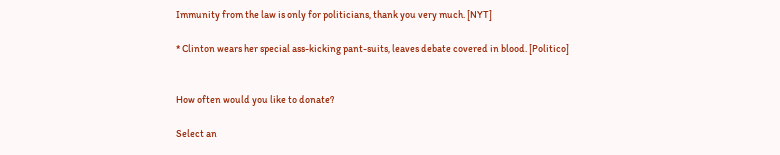Immunity from the law is only for politicians, thank you very much. [NYT]

* Clinton wears her special ass-kicking pant-suits, leaves debate covered in blood. [Politico]


How often would you like to donate?

Select an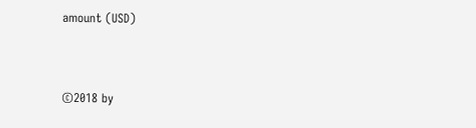amount (USD)


©2018 by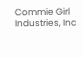Commie Girl Industries, Inc